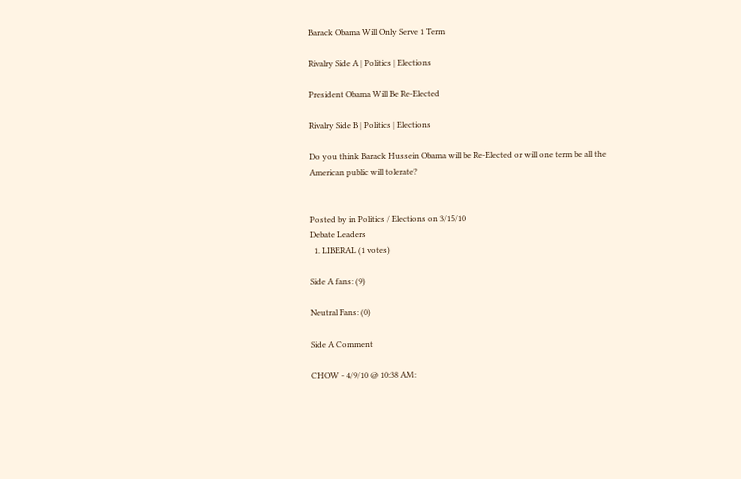Barack Obama Will Only Serve 1 Term

Rivalry Side A | Politics | Elections

President Obama Will Be Re-Elected

Rivalry Side B | Politics | Elections

Do you think Barack Hussein Obama will be Re-Elected or will one term be all the American public will tolerate?


Posted by in Politics / Elections on 3/15/10
Debate Leaders
  1. LIBERAL (1 votes)

Side A fans: (9)

Neutral Fans: (0)

Side A Comment

CHOW - 4/9/10 @ 10:38 AM: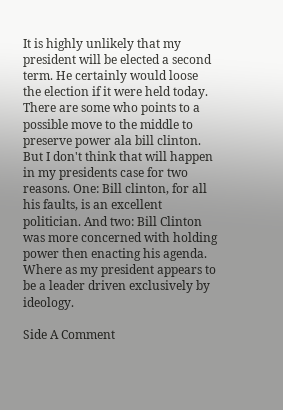It is highly unlikely that my president will be elected a second term. He certainly would loose the election if it were held today. There are some who points to a possible move to the middle to preserve power ala bill clinton. But I don't think that will happen in my presidents case for two reasons. One: Bill clinton, for all his faults, is an excellent politician. And two: Bill Clinton was more concerned with holding power then enacting his agenda. Where as my president appears to be a leader driven exclusively by ideology.

Side A Comment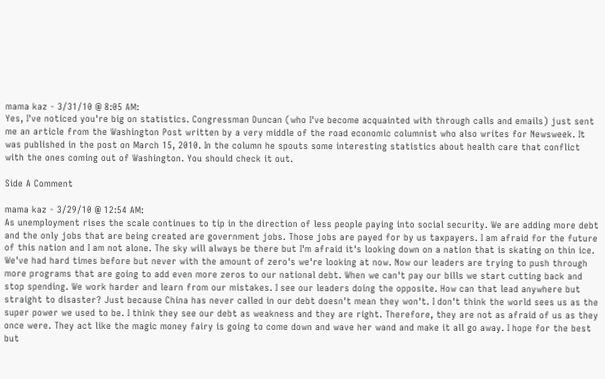mama kaz - 3/31/10 @ 8:05 AM:
Yes, I've noticed you're big on statistics. Congressman Duncan (who I've become acquainted with through calls and emails) just sent me an article from the Washington Post written by a very middle of the road economic columnist who also writes for Newsweek. It was published in the post on March 15, 2010. In the column he spouts some interesting statistics about health care that conflict with the ones coming out of Washington. You should check it out.

Side A Comment

mama kaz - 3/29/10 @ 12:54 AM:
As unemployment rises the scale continues to tip in the direction of less people paying into social security. We are adding more debt and the only jobs that are being created are government jobs. Those jobs are payed for by us taxpayers. I am afraid for the future of this nation and I am not alone. The sky will always be there but I'm afraid it's looking down on a nation that is skating on thin ice. We've had hard times before but never with the amount of zero's we're looking at now. Now our leaders are trying to push through more programs that are going to add even more zeros to our national debt. When we can't pay our bills we start cutting back and stop spending. We work harder and learn from our mistakes. I see our leaders doing the opposite. How can that lead anywhere but straight to disaster? Just because China has never called in our debt doesn't mean they won't. I don't think the world sees us as the super power we used to be. I think they see our debt as weakness and they are right. Therefore, they are not as afraid of us as they once were. They act like the magic money fairy is going to come down and wave her wand and make it all go away. I hope for the best but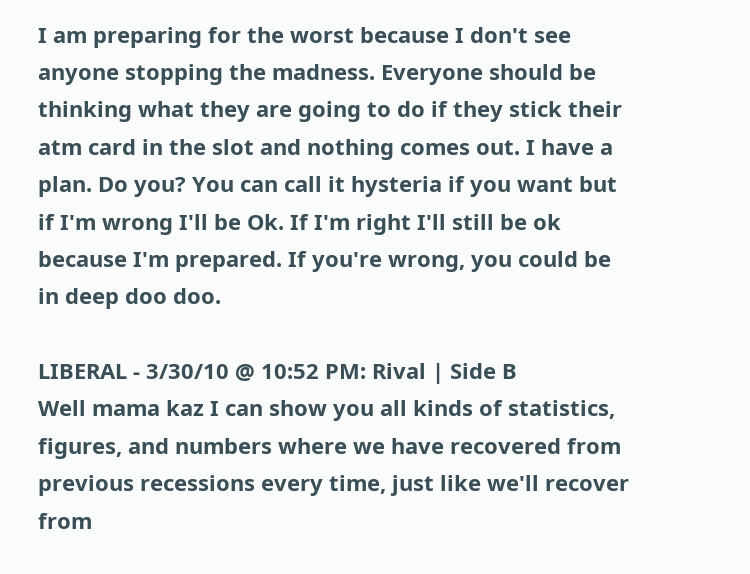I am preparing for the worst because I don't see anyone stopping the madness. Everyone should be thinking what they are going to do if they stick their atm card in the slot and nothing comes out. I have a plan. Do you? You can call it hysteria if you want but if I'm wrong I'll be Ok. If I'm right I'll still be ok because I'm prepared. If you're wrong, you could be in deep doo doo.

LIBERAL - 3/30/10 @ 10:52 PM: Rival | Side B
Well mama kaz I can show you all kinds of statistics, figures, and numbers where we have recovered from previous recessions every time, just like we'll recover from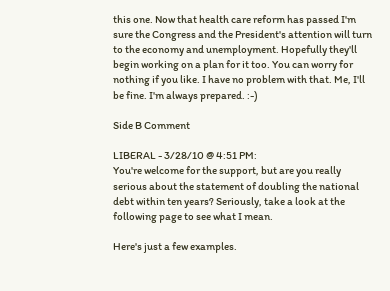this one. Now that health care reform has passed I'm sure the Congress and the President's attention will turn to the economy and unemployment. Hopefully they'll begin working on a plan for it too. You can worry for nothing if you like. I have no problem with that. Me, I'll be fine. I'm always prepared. :-)

Side B Comment

LIBERAL - 3/28/10 @ 4:51 PM:
You're welcome for the support, but are you really serious about the statement of doubling the national debt within ten years? Seriously, take a look at the following page to see what I mean.

Here's just a few examples.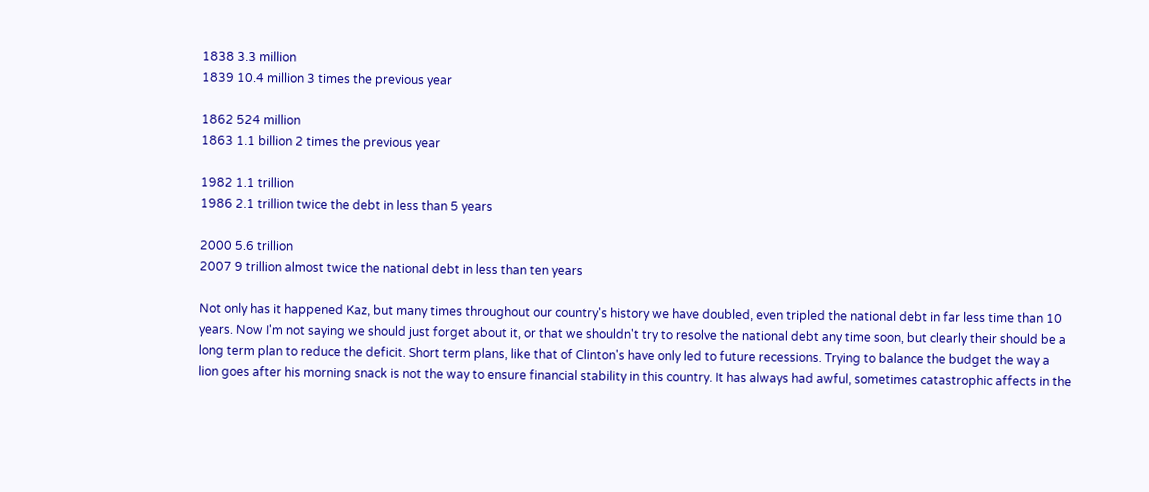1838 3.3 million
1839 10.4 million 3 times the previous year

1862 524 million
1863 1.1 billion 2 times the previous year

1982 1.1 trillion
1986 2.1 trillion twice the debt in less than 5 years

2000 5.6 trillion
2007 9 trillion almost twice the national debt in less than ten years

Not only has it happened Kaz, but many times throughout our country's history we have doubled, even tripled the national debt in far less time than 10 years. Now I'm not saying we should just forget about it, or that we shouldn't try to resolve the national debt any time soon, but clearly their should be a long term plan to reduce the deficit. Short term plans, like that of Clinton's have only led to future recessions. Trying to balance the budget the way a lion goes after his morning snack is not the way to ensure financial stability in this country. It has always had awful, sometimes catastrophic affects in the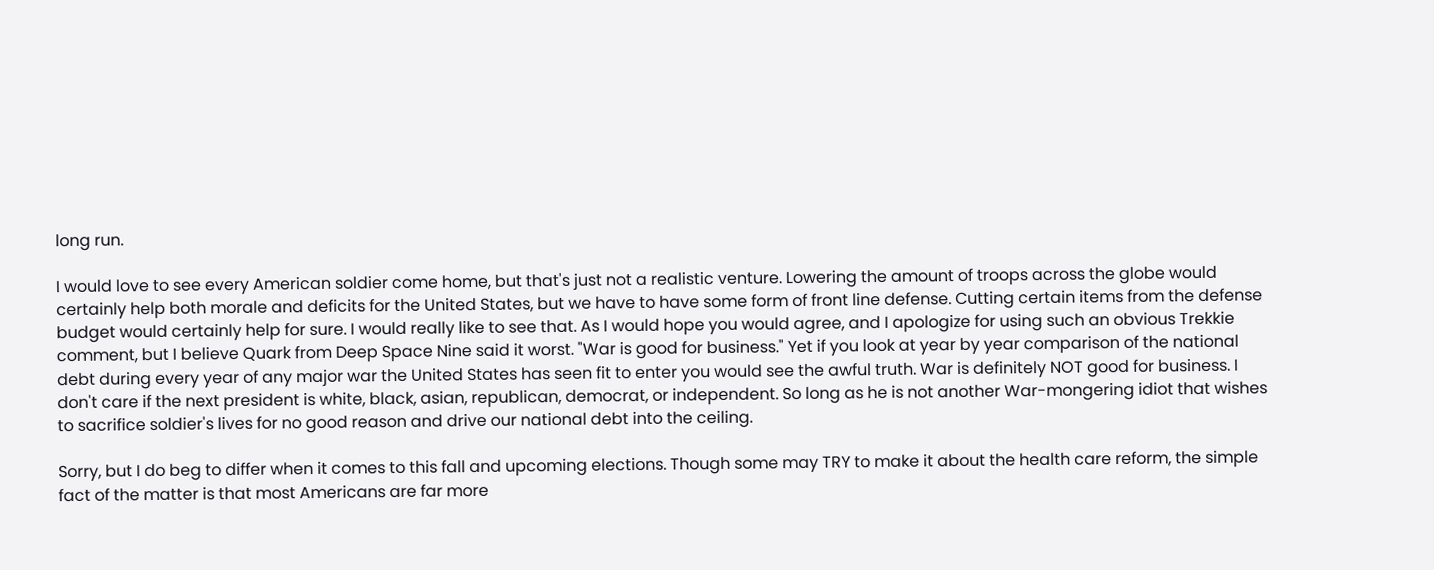long run.

I would love to see every American soldier come home, but that's just not a realistic venture. Lowering the amount of troops across the globe would certainly help both morale and deficits for the United States, but we have to have some form of front line defense. Cutting certain items from the defense budget would certainly help for sure. I would really like to see that. As I would hope you would agree, and I apologize for using such an obvious Trekkie comment, but I believe Quark from Deep Space Nine said it worst. "War is good for business." Yet if you look at year by year comparison of the national debt during every year of any major war the United States has seen fit to enter you would see the awful truth. War is definitely NOT good for business. I don't care if the next president is white, black, asian, republican, democrat, or independent. So long as he is not another War-mongering idiot that wishes to sacrifice soldier's lives for no good reason and drive our national debt into the ceiling.

Sorry, but I do beg to differ when it comes to this fall and upcoming elections. Though some may TRY to make it about the health care reform, the simple fact of the matter is that most Americans are far more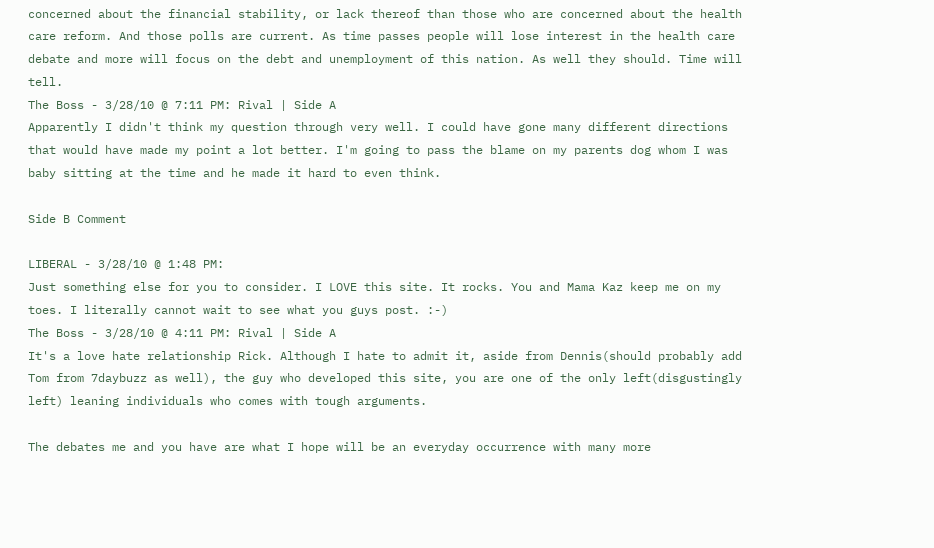concerned about the financial stability, or lack thereof than those who are concerned about the health care reform. And those polls are current. As time passes people will lose interest in the health care debate and more will focus on the debt and unemployment of this nation. As well they should. Time will tell.
The Boss - 3/28/10 @ 7:11 PM: Rival | Side A
Apparently I didn't think my question through very well. I could have gone many different directions that would have made my point a lot better. I'm going to pass the blame on my parents dog whom I was baby sitting at the time and he made it hard to even think.

Side B Comment

LIBERAL - 3/28/10 @ 1:48 PM:
Just something else for you to consider. I LOVE this site. It rocks. You and Mama Kaz keep me on my toes. I literally cannot wait to see what you guys post. :-)
The Boss - 3/28/10 @ 4:11 PM: Rival | Side A
It's a love hate relationship Rick. Although I hate to admit it, aside from Dennis(should probably add Tom from 7daybuzz as well), the guy who developed this site, you are one of the only left(disgustingly left) leaning individuals who comes with tough arguments.

The debates me and you have are what I hope will be an everyday occurrence with many more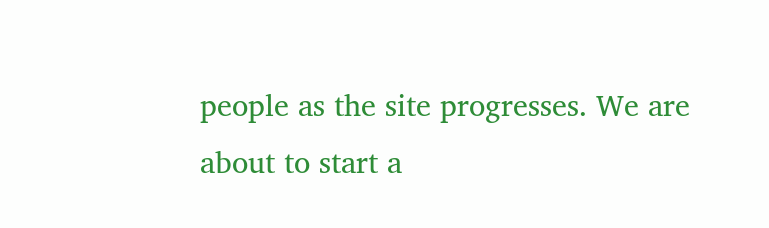people as the site progresses. We are about to start a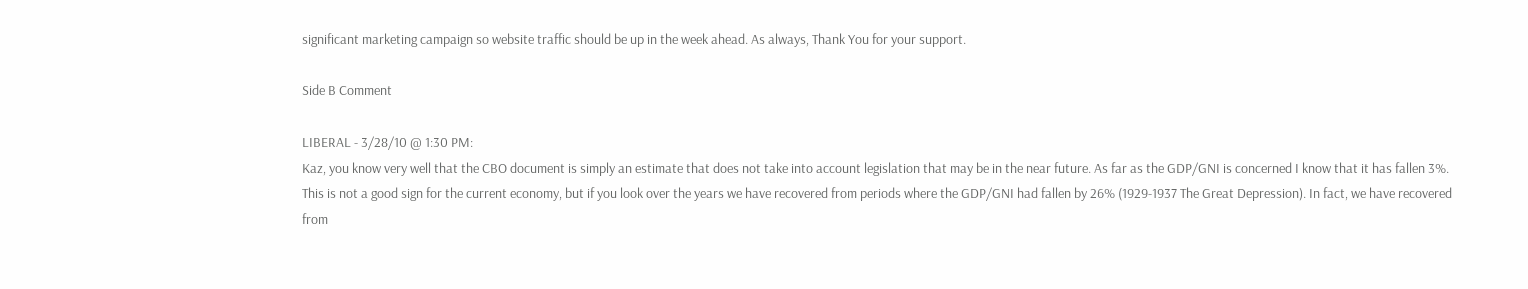significant marketing campaign so website traffic should be up in the week ahead. As always, Thank You for your support.

Side B Comment

LIBERAL - 3/28/10 @ 1:30 PM:
Kaz, you know very well that the CBO document is simply an estimate that does not take into account legislation that may be in the near future. As far as the GDP/GNI is concerned I know that it has fallen 3%. This is not a good sign for the current economy, but if you look over the years we have recovered from periods where the GDP/GNI had fallen by 26% (1929-1937 The Great Depression). In fact, we have recovered from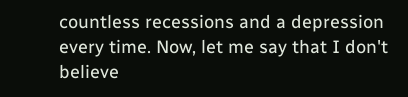countless recessions and a depression every time. Now, let me say that I don't believe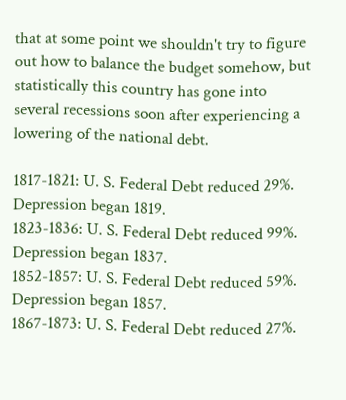that at some point we shouldn't try to figure out how to balance the budget somehow, but statistically this country has gone into several recessions soon after experiencing a lowering of the national debt.

1817-1821: U. S. Federal Debt reduced 29%. Depression began 1819.
1823-1836: U. S. Federal Debt reduced 99%. Depression began 1837.
1852-1857: U. S. Federal Debt reduced 59%. Depression began 1857.
1867-1873: U. S. Federal Debt reduced 27%.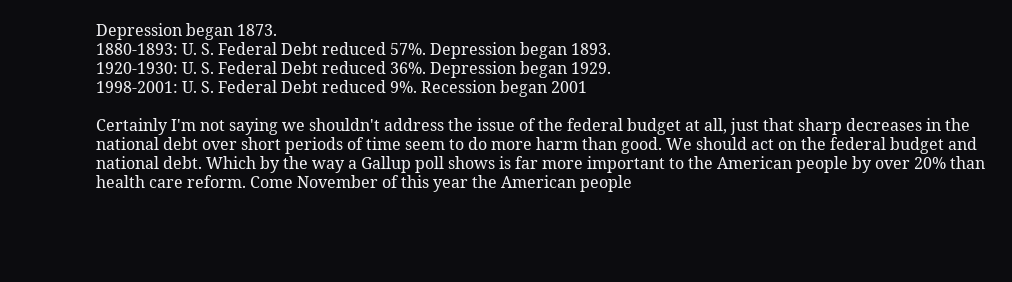Depression began 1873.
1880-1893: U. S. Federal Debt reduced 57%. Depression began 1893.
1920-1930: U. S. Federal Debt reduced 36%. Depression began 1929.
1998-2001: U. S. Federal Debt reduced 9%. Recession began 2001

Certainly I'm not saying we shouldn't address the issue of the federal budget at all, just that sharp decreases in the national debt over short periods of time seem to do more harm than good. We should act on the federal budget and national debt. Which by the way a Gallup poll shows is far more important to the American people by over 20% than health care reform. Come November of this year the American people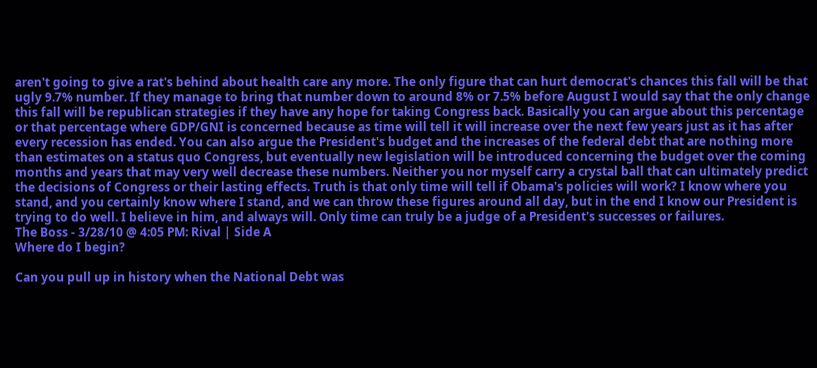aren't going to give a rat's behind about health care any more. The only figure that can hurt democrat's chances this fall will be that ugly 9.7% number. If they manage to bring that number down to around 8% or 7.5% before August I would say that the only change this fall will be republican strategies if they have any hope for taking Congress back. Basically you can argue about this percentage or that percentage where GDP/GNI is concerned because as time will tell it will increase over the next few years just as it has after every recession has ended. You can also argue the President's budget and the increases of the federal debt that are nothing more than estimates on a status quo Congress, but eventually new legislation will be introduced concerning the budget over the coming months and years that may very well decrease these numbers. Neither you nor myself carry a crystal ball that can ultimately predict the decisions of Congress or their lasting effects. Truth is that only time will tell if Obama's policies will work? I know where you stand, and you certainly know where I stand, and we can throw these figures around all day, but in the end I know our President is trying to do well. I believe in him, and always will. Only time can truly be a judge of a President's successes or failures.
The Boss - 3/28/10 @ 4:05 PM: Rival | Side A
Where do I begin?

Can you pull up in history when the National Debt was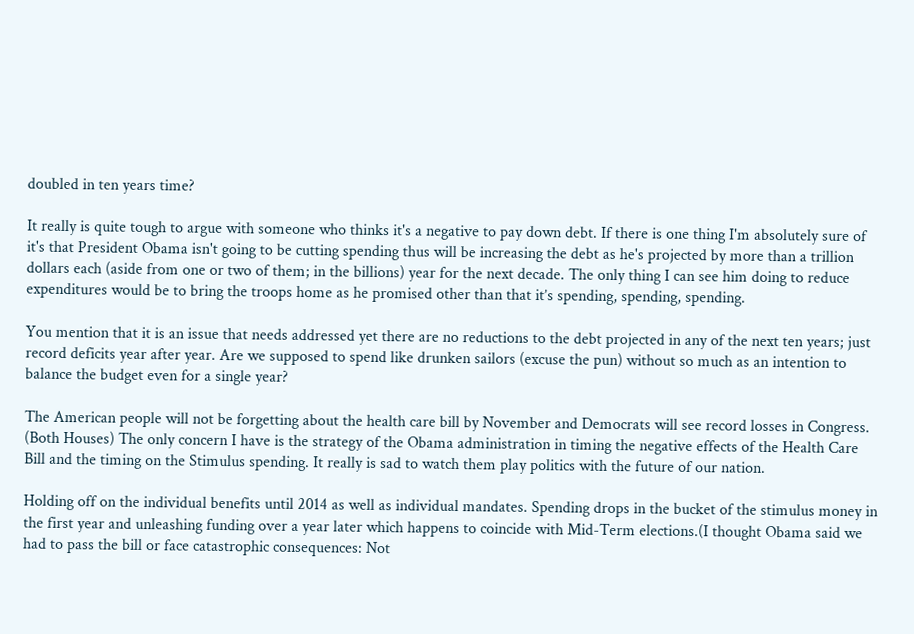doubled in ten years time?

It really is quite tough to argue with someone who thinks it's a negative to pay down debt. If there is one thing I'm absolutely sure of it's that President Obama isn't going to be cutting spending thus will be increasing the debt as he's projected by more than a trillion dollars each (aside from one or two of them; in the billions) year for the next decade. The only thing I can see him doing to reduce expenditures would be to bring the troops home as he promised other than that it’s spending, spending, spending.

You mention that it is an issue that needs addressed yet there are no reductions to the debt projected in any of the next ten years; just record deficits year after year. Are we supposed to spend like drunken sailors (excuse the pun) without so much as an intention to balance the budget even for a single year?

The American people will not be forgetting about the health care bill by November and Democrats will see record losses in Congress. (Both Houses) The only concern I have is the strategy of the Obama administration in timing the negative effects of the Health Care Bill and the timing on the Stimulus spending. It really is sad to watch them play politics with the future of our nation.

Holding off on the individual benefits until 2014 as well as individual mandates. Spending drops in the bucket of the stimulus money in the first year and unleashing funding over a year later which happens to coincide with Mid-Term elections.(I thought Obama said we had to pass the bill or face catastrophic consequences: Not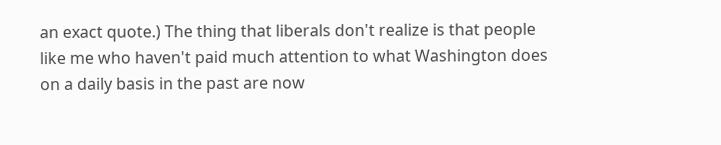an exact quote.) The thing that liberals don't realize is that people like me who haven't paid much attention to what Washington does on a daily basis in the past are now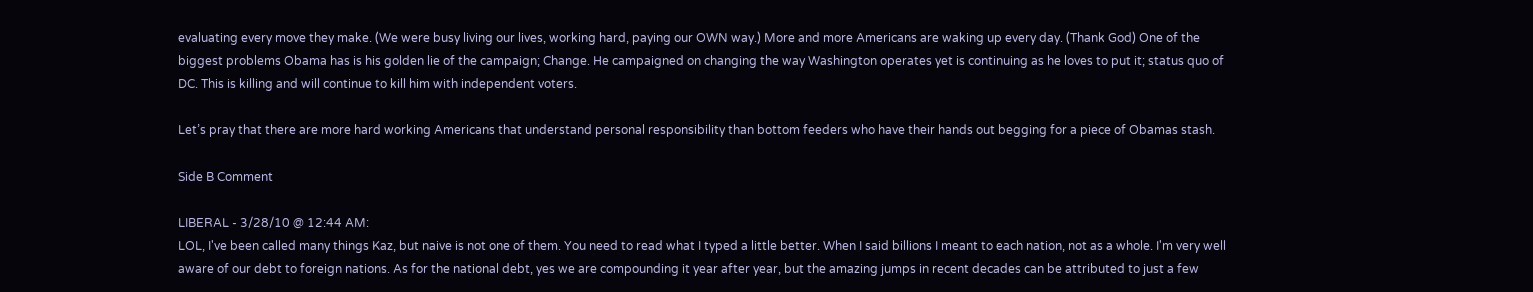evaluating every move they make. (We were busy living our lives, working hard, paying our OWN way.) More and more Americans are waking up every day. (Thank God) One of the biggest problems Obama has is his golden lie of the campaign; Change. He campaigned on changing the way Washington operates yet is continuing as he loves to put it; status quo of DC. This is killing and will continue to kill him with independent voters.

Let’s pray that there are more hard working Americans that understand personal responsibility than bottom feeders who have their hands out begging for a piece of Obamas stash.

Side B Comment

LIBERAL - 3/28/10 @ 12:44 AM:
LOL, I've been called many things Kaz, but naive is not one of them. You need to read what I typed a little better. When I said billions I meant to each nation, not as a whole. I'm very well aware of our debt to foreign nations. As for the national debt, yes we are compounding it year after year, but the amazing jumps in recent decades can be attributed to just a few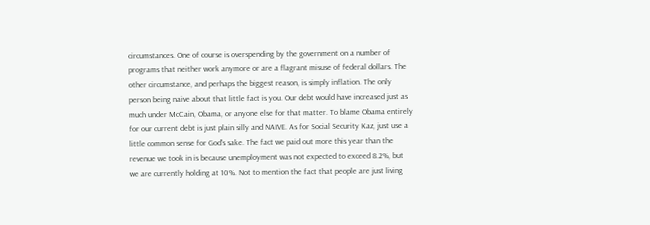circumstances. One of course is overspending by the government on a number of programs that neither work anymore or are a flagrant misuse of federal dollars. The other circumstance, and perhaps the biggest reason, is simply inflation. The only person being naive about that little fact is you. Our debt would have increased just as much under McCain, Obama, or anyone else for that matter. To blame Obama entirely for our current debt is just plain silly and NAIVE. As for Social Security Kaz, just use a little common sense for God's sake. The fact we paid out more this year than the revenue we took in is because unemployment was not expected to exceed 8.2%, but we are currently holding at 10%. Not to mention the fact that people are just living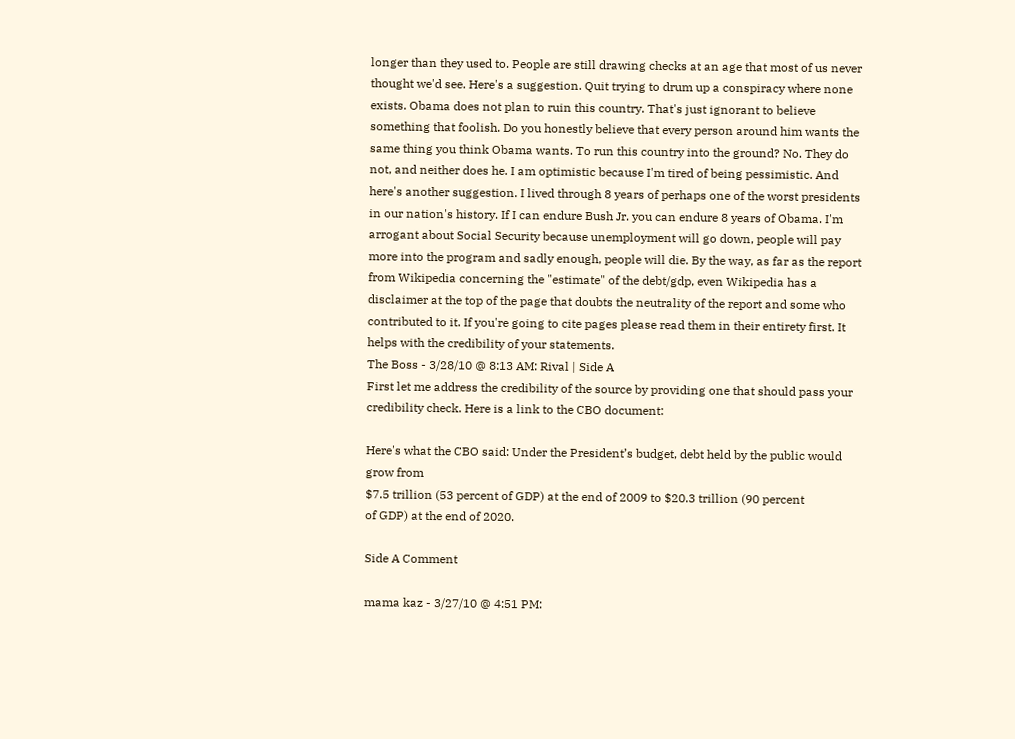longer than they used to. People are still drawing checks at an age that most of us never thought we'd see. Here's a suggestion. Quit trying to drum up a conspiracy where none exists. Obama does not plan to ruin this country. That's just ignorant to believe something that foolish. Do you honestly believe that every person around him wants the same thing you think Obama wants. To run this country into the ground? No. They do not, and neither does he. I am optimistic because I'm tired of being pessimistic. And here's another suggestion. I lived through 8 years of perhaps one of the worst presidents in our nation's history. If I can endure Bush Jr. you can endure 8 years of Obama. I'm arrogant about Social Security because unemployment will go down, people will pay more into the program and sadly enough, people will die. By the way, as far as the report from Wikipedia concerning the "estimate" of the debt/gdp, even Wikipedia has a disclaimer at the top of the page that doubts the neutrality of the report and some who contributed to it. If you're going to cite pages please read them in their entirety first. It helps with the credibility of your statements.
The Boss - 3/28/10 @ 8:13 AM: Rival | Side A
First let me address the credibility of the source by providing one that should pass your credibility check. Here is a link to the CBO document:

Here's what the CBO said: Under the President’s budget, debt held by the public would grow from
$7.5 trillion (53 percent of GDP) at the end of 2009 to $20.3 trillion (90 percent
of GDP) at the end of 2020.

Side A Comment

mama kaz - 3/27/10 @ 4:51 PM: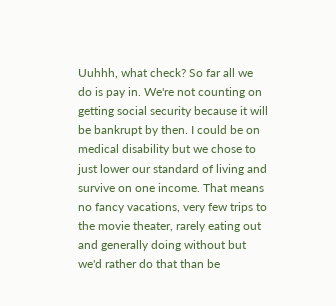Uuhhh, what check? So far all we do is pay in. We're not counting on getting social security because it will be bankrupt by then. I could be on medical disability but we chose to just lower our standard of living and survive on one income. That means no fancy vacations, very few trips to the movie theater, rarely eating out and generally doing without but we'd rather do that than be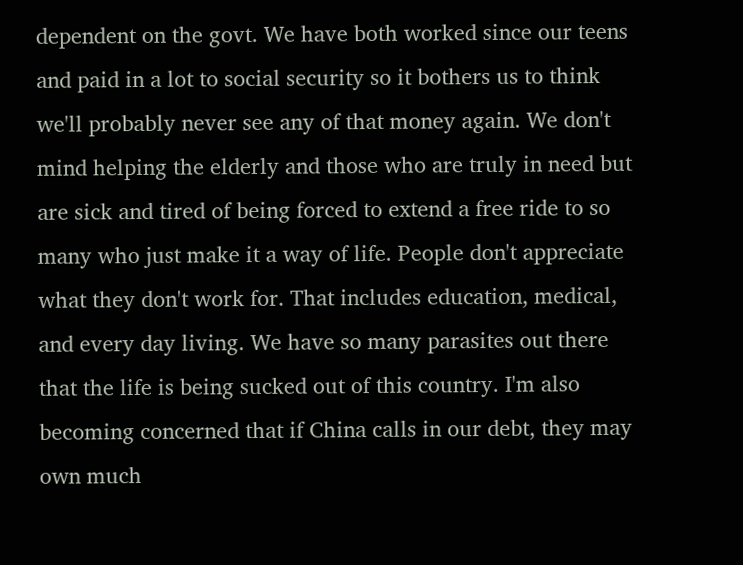dependent on the govt. We have both worked since our teens and paid in a lot to social security so it bothers us to think we'll probably never see any of that money again. We don't mind helping the elderly and those who are truly in need but are sick and tired of being forced to extend a free ride to so many who just make it a way of life. People don't appreciate what they don't work for. That includes education, medical, and every day living. We have so many parasites out there that the life is being sucked out of this country. I'm also becoming concerned that if China calls in our debt, they may own much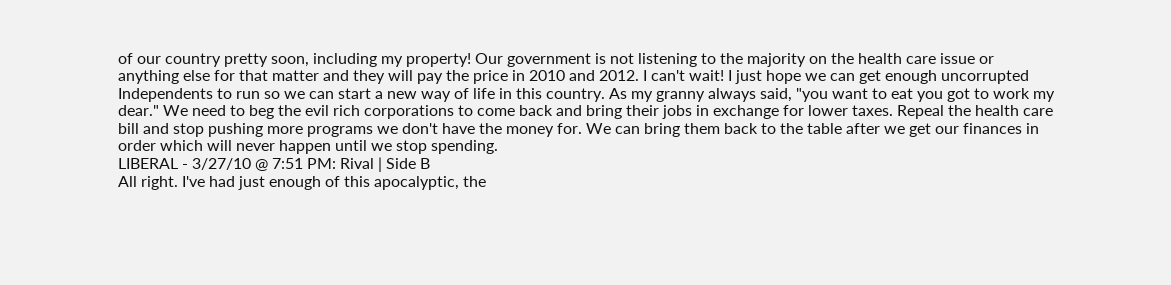of our country pretty soon, including my property! Our government is not listening to the majority on the health care issue or anything else for that matter and they will pay the price in 2010 and 2012. I can't wait! I just hope we can get enough uncorrupted Independents to run so we can start a new way of life in this country. As my granny always said, "you want to eat you got to work my dear." We need to beg the evil rich corporations to come back and bring their jobs in exchange for lower taxes. Repeal the health care bill and stop pushing more programs we don't have the money for. We can bring them back to the table after we get our finances in order which will never happen until we stop spending.
LIBERAL - 3/27/10 @ 7:51 PM: Rival | Side B
All right. I've had just enough of this apocalyptic, the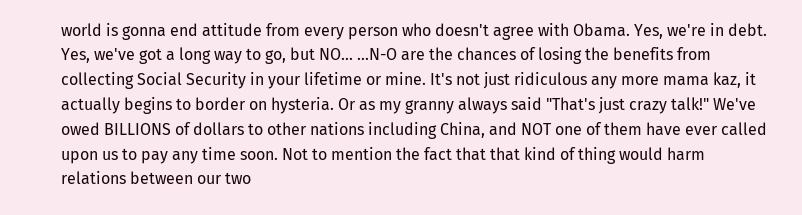world is gonna end attitude from every person who doesn't agree with Obama. Yes, we're in debt. Yes, we've got a long way to go, but NO... ...N-O are the chances of losing the benefits from collecting Social Security in your lifetime or mine. It's not just ridiculous any more mama kaz, it actually begins to border on hysteria. Or as my granny always said "That's just crazy talk!" We've owed BILLIONS of dollars to other nations including China, and NOT one of them have ever called upon us to pay any time soon. Not to mention the fact that that kind of thing would harm relations between our two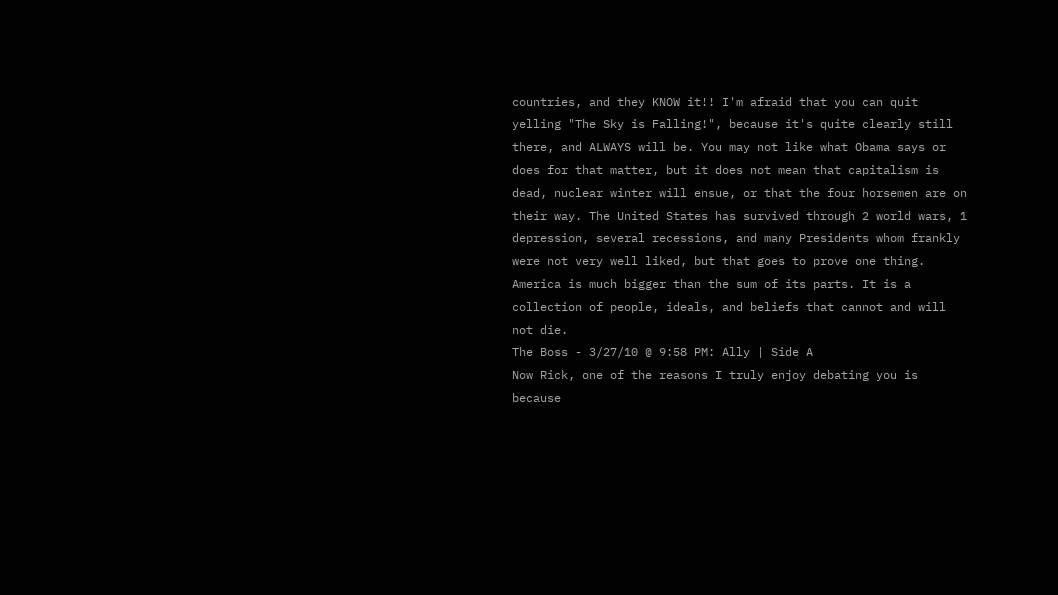countries, and they KNOW it!! I'm afraid that you can quit yelling "The Sky is Falling!", because it's quite clearly still there, and ALWAYS will be. You may not like what Obama says or does for that matter, but it does not mean that capitalism is dead, nuclear winter will ensue, or that the four horsemen are on their way. The United States has survived through 2 world wars, 1 depression, several recessions, and many Presidents whom frankly were not very well liked, but that goes to prove one thing. America is much bigger than the sum of its parts. It is a collection of people, ideals, and beliefs that cannot and will not die.
The Boss - 3/27/10 @ 9:58 PM: Ally | Side A
Now Rick, one of the reasons I truly enjoy debating you is because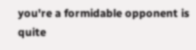you're a formidable opponent is quite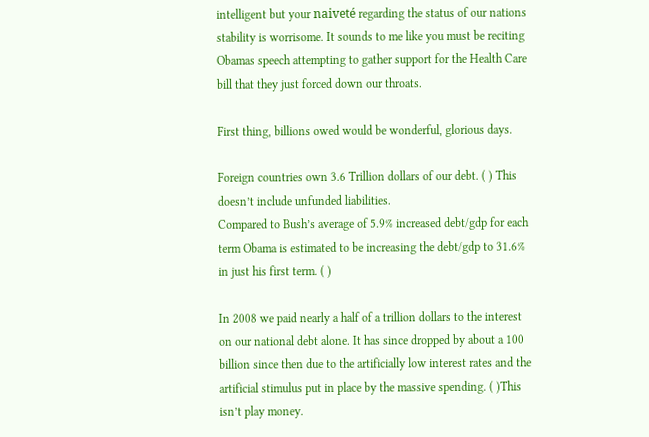intelligent but your naiveté regarding the status of our nations stability is worrisome. It sounds to me like you must be reciting Obamas speech attempting to gather support for the Health Care bill that they just forced down our throats.

First thing, billions owed would be wonderful, glorious days.

Foreign countries own 3.6 Trillion dollars of our debt. ( ) This doesn’t include unfunded liabilities.
Compared to Bush’s average of 5.9% increased debt/gdp for each term Obama is estimated to be increasing the debt/gdp to 31.6% in just his first term. ( )

In 2008 we paid nearly a half of a trillion dollars to the interest on our national debt alone. It has since dropped by about a 100 billion since then due to the artificially low interest rates and the artificial stimulus put in place by the massive spending. ( )This isn’t play money.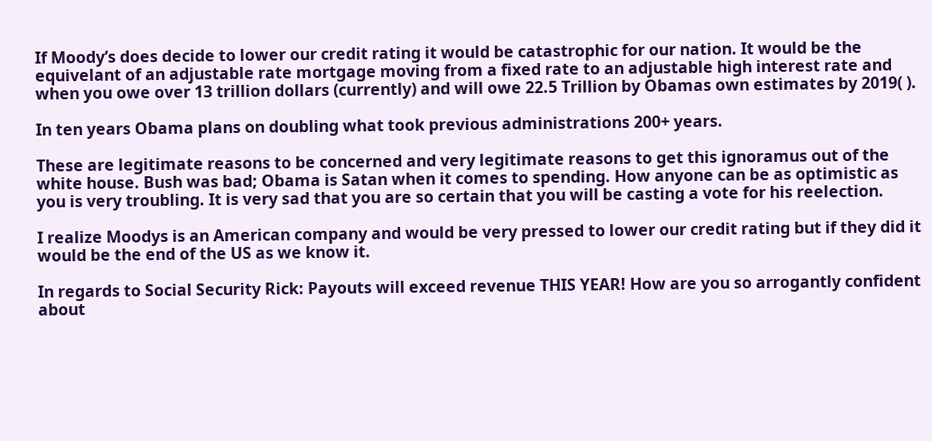If Moody’s does decide to lower our credit rating it would be catastrophic for our nation. It would be the equivelant of an adjustable rate mortgage moving from a fixed rate to an adjustable high interest rate and when you owe over 13 trillion dollars (currently) and will owe 22.5 Trillion by Obamas own estimates by 2019( ).

In ten years Obama plans on doubling what took previous administrations 200+ years.

These are legitimate reasons to be concerned and very legitimate reasons to get this ignoramus out of the white house. Bush was bad; Obama is Satan when it comes to spending. How anyone can be as optimistic as you is very troubling. It is very sad that you are so certain that you will be casting a vote for his reelection.

I realize Moodys is an American company and would be very pressed to lower our credit rating but if they did it would be the end of the US as we know it.

In regards to Social Security Rick: Payouts will exceed revenue THIS YEAR! How are you so arrogantly confident about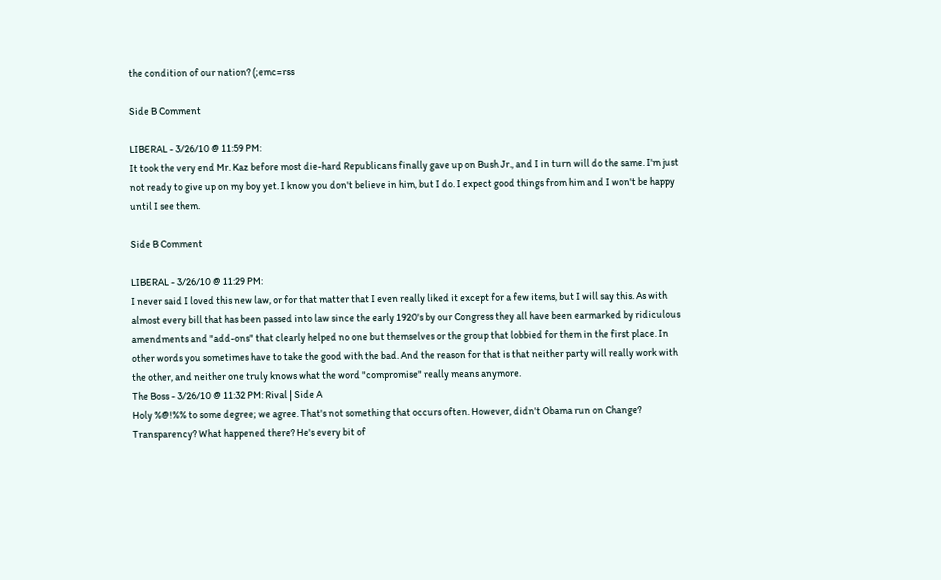the condition of our nation? (;emc=rss

Side B Comment

LIBERAL - 3/26/10 @ 11:59 PM:
It took the very end Mr. Kaz before most die-hard Republicans finally gave up on Bush Jr., and I in turn will do the same. I'm just not ready to give up on my boy yet. I know you don't believe in him, but I do. I expect good things from him and I won't be happy until I see them.

Side B Comment

LIBERAL - 3/26/10 @ 11:29 PM:
I never said I loved this new law, or for that matter that I even really liked it except for a few items, but I will say this. As with almost every bill that has been passed into law since the early 1920's by our Congress they all have been earmarked by ridiculous amendments and "add-ons" that clearly helped no one but themselves or the group that lobbied for them in the first place. In other words you sometimes have to take the good with the bad. And the reason for that is that neither party will really work with the other, and neither one truly knows what the word "compromise" really means anymore.
The Boss - 3/26/10 @ 11:32 PM: Rival | Side A
Holy %@!%% to some degree; we agree. That's not something that occurs often. However, didn't Obama run on Change? Transparency? What happened there? He's every bit of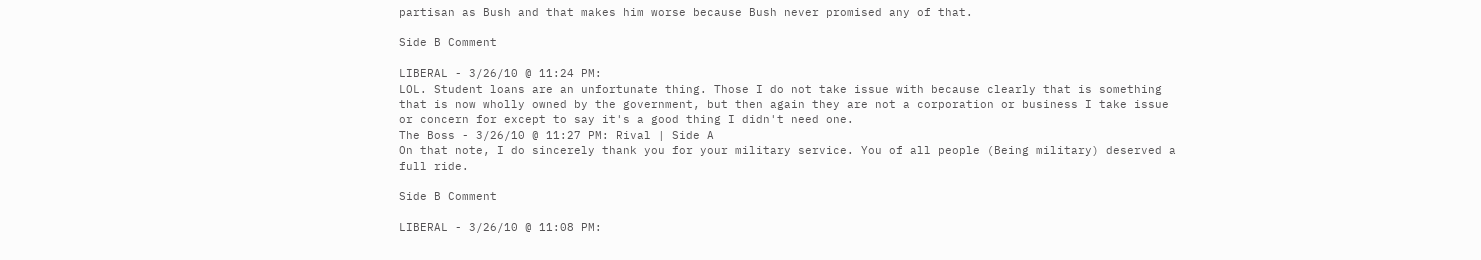partisan as Bush and that makes him worse because Bush never promised any of that.

Side B Comment

LIBERAL - 3/26/10 @ 11:24 PM:
LOL. Student loans are an unfortunate thing. Those I do not take issue with because clearly that is something that is now wholly owned by the government, but then again they are not a corporation or business I take issue or concern for except to say it's a good thing I didn't need one.
The Boss - 3/26/10 @ 11:27 PM: Rival | Side A
On that note, I do sincerely thank you for your military service. You of all people (Being military) deserved a full ride.

Side B Comment

LIBERAL - 3/26/10 @ 11:08 PM: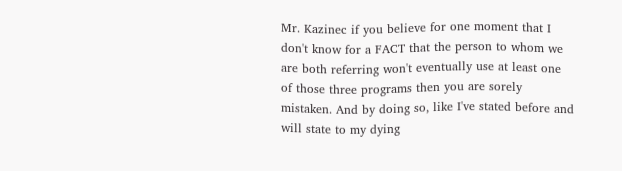Mr. Kazinec if you believe for one moment that I don't know for a FACT that the person to whom we are both referring won't eventually use at least one of those three programs then you are sorely mistaken. And by doing so, like I've stated before and will state to my dying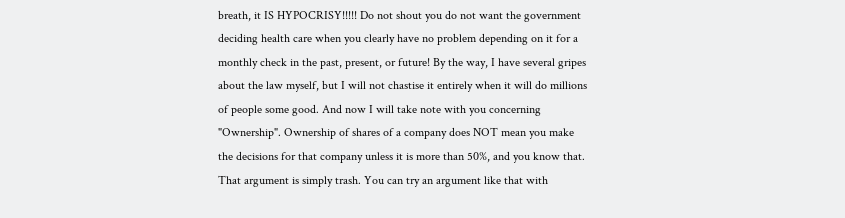breath, it IS HYPOCRISY!!!!! Do not shout you do not want the government deciding health care when you clearly have no problem depending on it for a monthly check in the past, present, or future! By the way, I have several gripes about the law myself, but I will not chastise it entirely when it will do millions of people some good. And now I will take note with you concerning "Ownership". Ownership of shares of a company does NOT mean you make the decisions for that company unless it is more than 50%, and you know that. That argument is simply trash. You can try an argument like that with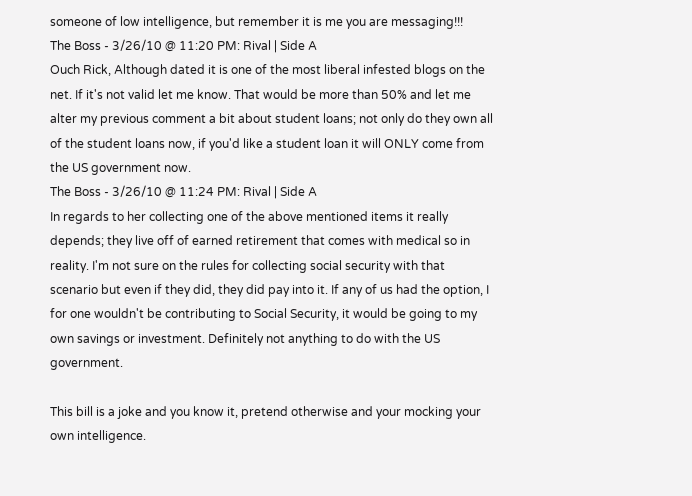someone of low intelligence, but remember it is me you are messaging!!!
The Boss - 3/26/10 @ 11:20 PM: Rival | Side A
Ouch Rick, Although dated it is one of the most liberal infested blogs on the net. If it's not valid let me know. That would be more than 50% and let me alter my previous comment a bit about student loans; not only do they own all of the student loans now, if you'd like a student loan it will ONLY come from the US government now.
The Boss - 3/26/10 @ 11:24 PM: Rival | Side A
In regards to her collecting one of the above mentioned items it really depends; they live off of earned retirement that comes with medical so in reality. I'm not sure on the rules for collecting social security with that scenario but even if they did, they did pay into it. If any of us had the option, I for one wouldn't be contributing to Social Security, it would be going to my own savings or investment. Definitely not anything to do with the US government.

This bill is a joke and you know it, pretend otherwise and your mocking your own intelligence.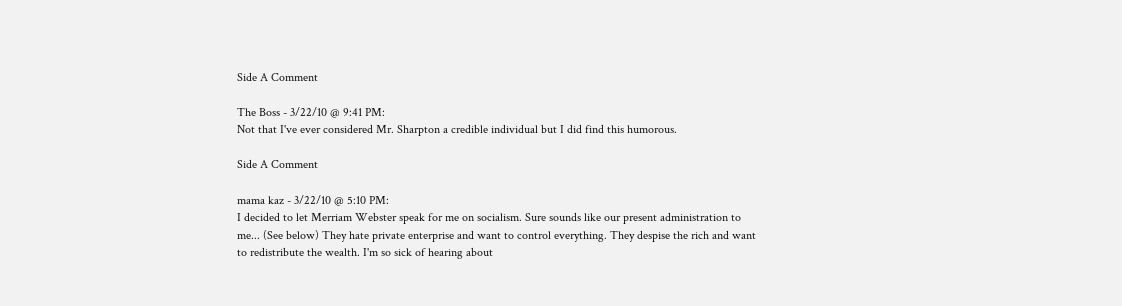Side A Comment

The Boss - 3/22/10 @ 9:41 PM:
Not that I've ever considered Mr. Sharpton a credible individual but I did find this humorous.

Side A Comment

mama kaz - 3/22/10 @ 5:10 PM:
I decided to let Merriam Webster speak for me on socialism. Sure sounds like our present administration to me... (See below) They hate private enterprise and want to control everything. They despise the rich and want to redistribute the wealth. I'm so sick of hearing about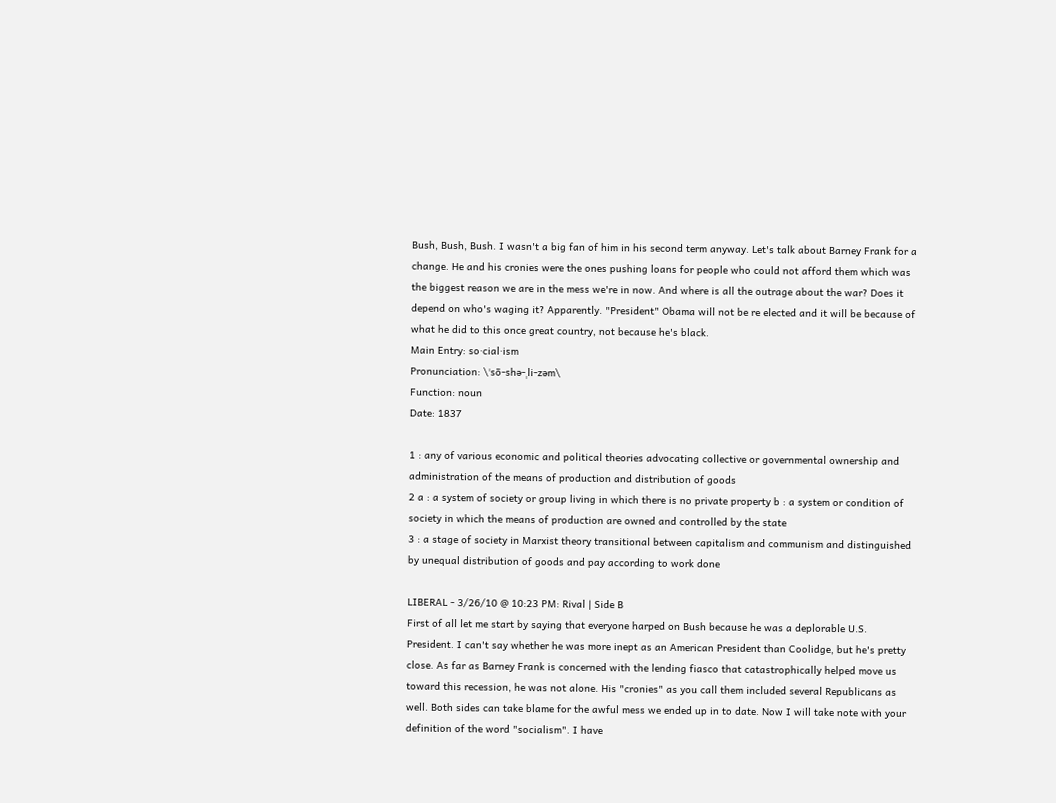Bush, Bush, Bush. I wasn't a big fan of him in his second term anyway. Let's talk about Barney Frank for a change. He and his cronies were the ones pushing loans for people who could not afford them which was the biggest reason we are in the mess we're in now. And where is all the outrage about the war? Does it depend on who's waging it? Apparently. "President" Obama will not be re elected and it will be because of what he did to this once great country, not because he's black.
Main Entry: so·cial·ism
Pronunciation: \ˈsō-shə-ˌli-zəm\
Function: noun
Date: 1837

1 : any of various economic and political theories advocating collective or governmental ownership and administration of the means of production and distribution of goods
2 a : a system of society or group living in which there is no private property b : a system or condition of society in which the means of production are owned and controlled by the state
3 : a stage of society in Marxist theory transitional between capitalism and communism and distinguished by unequal distribution of goods and pay according to work done

LIBERAL - 3/26/10 @ 10:23 PM: Rival | Side B
First of all let me start by saying that everyone harped on Bush because he was a deplorable U.S. President. I can't say whether he was more inept as an American President than Coolidge, but he's pretty close. As far as Barney Frank is concerned with the lending fiasco that catastrophically helped move us toward this recession, he was not alone. His "cronies" as you call them included several Republicans as well. Both sides can take blame for the awful mess we ended up in to date. Now I will take note with your definition of the word "socialism". I have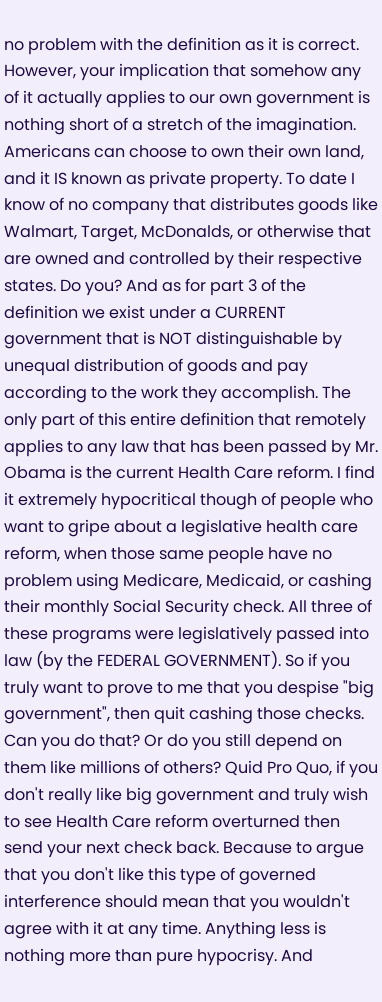no problem with the definition as it is correct. However, your implication that somehow any of it actually applies to our own government is nothing short of a stretch of the imagination. Americans can choose to own their own land, and it IS known as private property. To date I know of no company that distributes goods like Walmart, Target, McDonalds, or otherwise that are owned and controlled by their respective states. Do you? And as for part 3 of the definition we exist under a CURRENT government that is NOT distinguishable by unequal distribution of goods and pay according to the work they accomplish. The only part of this entire definition that remotely applies to any law that has been passed by Mr. Obama is the current Health Care reform. I find it extremely hypocritical though of people who want to gripe about a legislative health care reform, when those same people have no problem using Medicare, Medicaid, or cashing their monthly Social Security check. All three of these programs were legislatively passed into law (by the FEDERAL GOVERNMENT). So if you truly want to prove to me that you despise "big government", then quit cashing those checks. Can you do that? Or do you still depend on them like millions of others? Quid Pro Quo, if you don't really like big government and truly wish to see Health Care reform overturned then send your next check back. Because to argue that you don't like this type of governed interference should mean that you wouldn't agree with it at any time. Anything less is nothing more than pure hypocrisy. And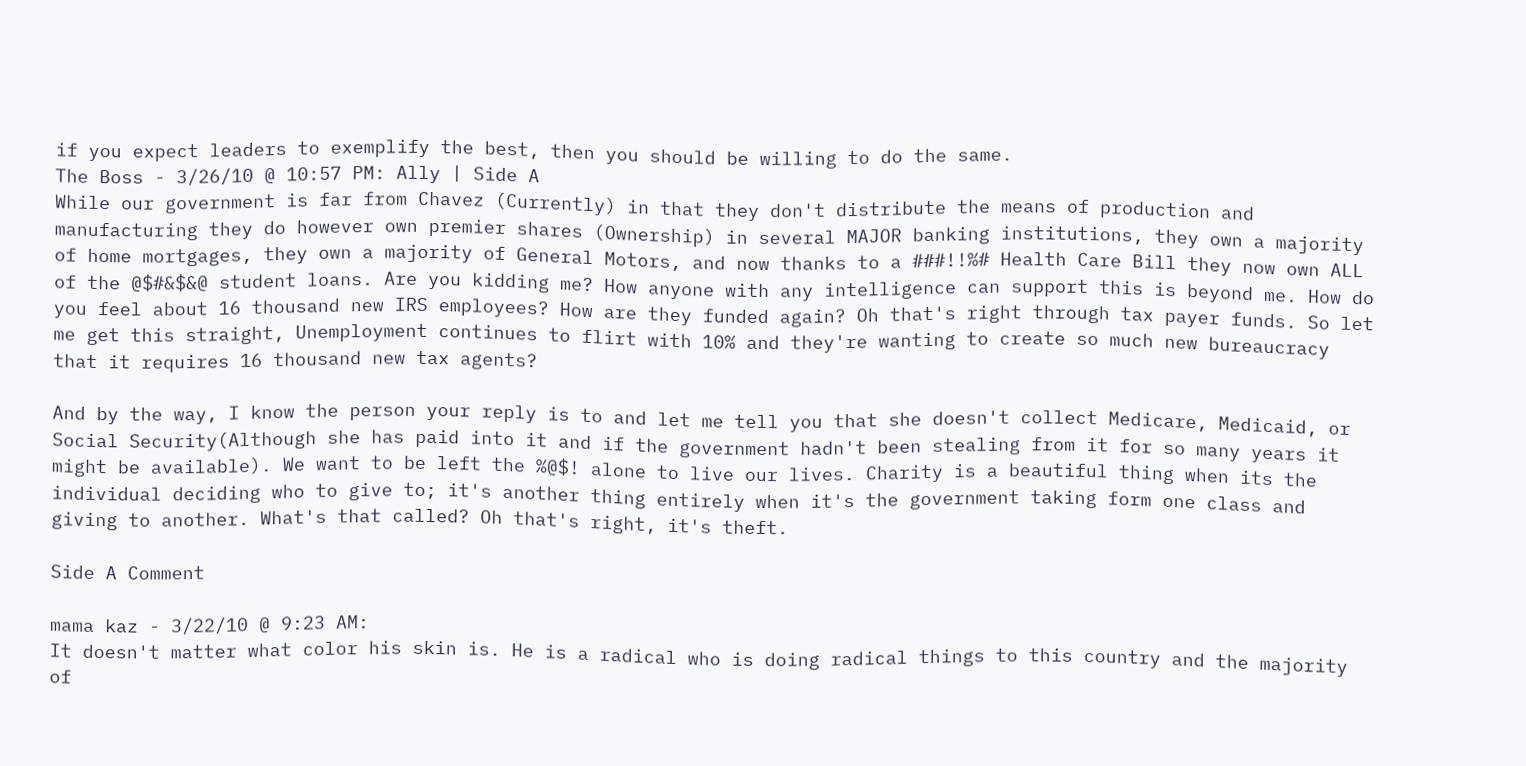if you expect leaders to exemplify the best, then you should be willing to do the same.
The Boss - 3/26/10 @ 10:57 PM: Ally | Side A
While our government is far from Chavez (Currently) in that they don't distribute the means of production and manufacturing they do however own premier shares (Ownership) in several MAJOR banking institutions, they own a majority of home mortgages, they own a majority of General Motors, and now thanks to a ###!!%# Health Care Bill they now own ALL of the @$#&$&@ student loans. Are you kidding me? How anyone with any intelligence can support this is beyond me. How do you feel about 16 thousand new IRS employees? How are they funded again? Oh that's right through tax payer funds. So let me get this straight, Unemployment continues to flirt with 10% and they're wanting to create so much new bureaucracy that it requires 16 thousand new tax agents?

And by the way, I know the person your reply is to and let me tell you that she doesn't collect Medicare, Medicaid, or Social Security(Although she has paid into it and if the government hadn't been stealing from it for so many years it might be available). We want to be left the %@$! alone to live our lives. Charity is a beautiful thing when its the individual deciding who to give to; it's another thing entirely when it's the government taking form one class and giving to another. What's that called? Oh that's right, it's theft.

Side A Comment

mama kaz - 3/22/10 @ 9:23 AM:
It doesn't matter what color his skin is. He is a radical who is doing radical things to this country and the majority of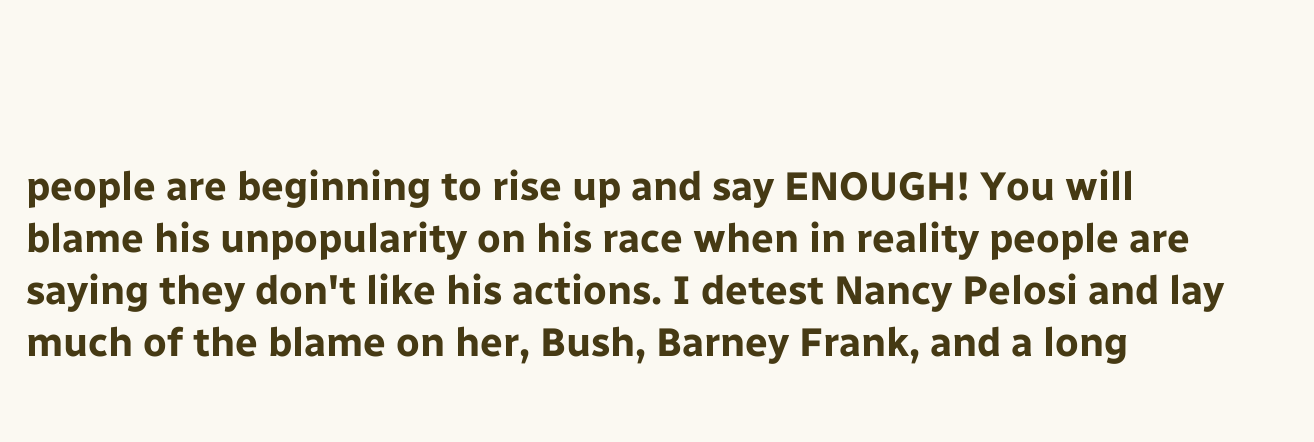people are beginning to rise up and say ENOUGH! You will blame his unpopularity on his race when in reality people are saying they don't like his actions. I detest Nancy Pelosi and lay much of the blame on her, Bush, Barney Frank, and a long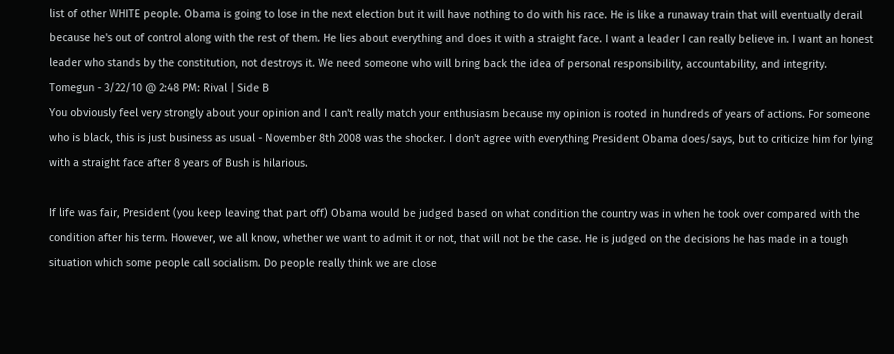list of other WHITE people. Obama is going to lose in the next election but it will have nothing to do with his race. He is like a runaway train that will eventually derail because he's out of control along with the rest of them. He lies about everything and does it with a straight face. I want a leader I can really believe in. I want an honest leader who stands by the constitution, not destroys it. We need someone who will bring back the idea of personal responsibility, accountability, and integrity.
Tomegun - 3/22/10 @ 2:48 PM: Rival | Side B
You obviously feel very strongly about your opinion and I can't really match your enthusiasm because my opinion is rooted in hundreds of years of actions. For someone who is black, this is just business as usual - November 8th 2008 was the shocker. I don't agree with everything President Obama does/says, but to criticize him for lying with a straight face after 8 years of Bush is hilarious.

If life was fair, President (you keep leaving that part off) Obama would be judged based on what condition the country was in when he took over compared with the condition after his term. However, we all know, whether we want to admit it or not, that will not be the case. He is judged on the decisions he has made in a tough situation which some people call socialism. Do people really think we are close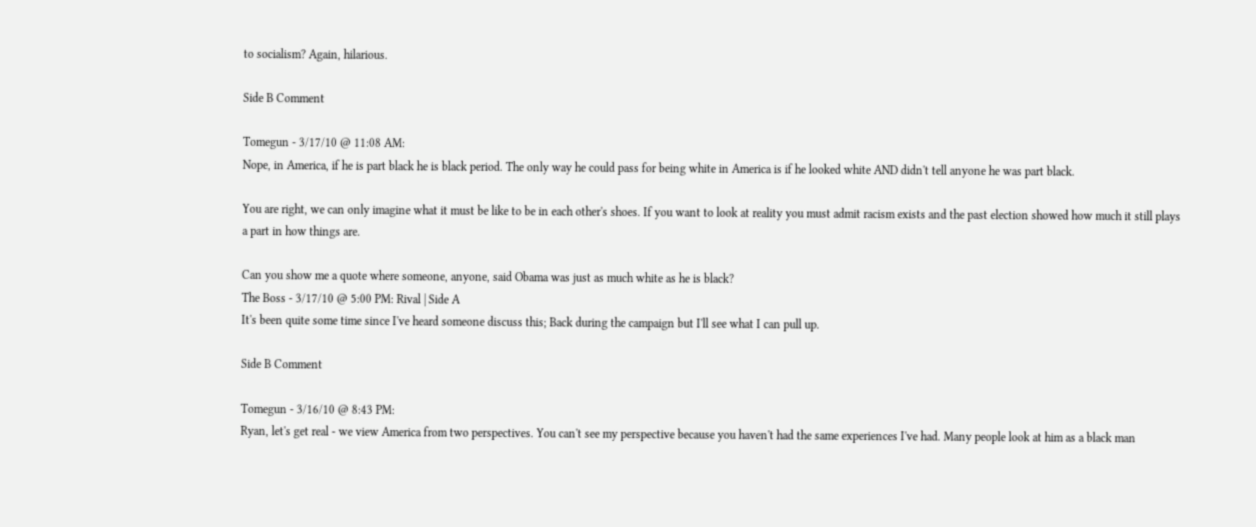to socialism? Again, hilarious.

Side B Comment

Tomegun - 3/17/10 @ 11:08 AM:
Nope, in America, if he is part black he is black period. The only way he could pass for being white in America is if he looked white AND didn't tell anyone he was part black.

You are right, we can only imagine what it must be like to be in each other's shoes. If you want to look at reality you must admit racism exists and the past election showed how much it still plays a part in how things are.

Can you show me a quote where someone, anyone, said Obama was just as much white as he is black?
The Boss - 3/17/10 @ 5:00 PM: Rival | Side A
It's been quite some time since I've heard someone discuss this; Back during the campaign but I'll see what I can pull up.

Side B Comment

Tomegun - 3/16/10 @ 8:43 PM:
Ryan, let's get real - we view America from two perspectives. You can't see my perspective because you haven't had the same experiences I've had. Many people look at him as a black man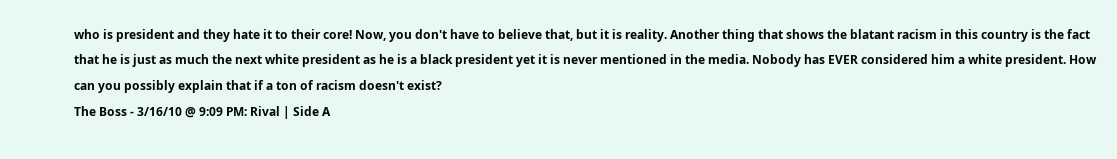who is president and they hate it to their core! Now, you don't have to believe that, but it is reality. Another thing that shows the blatant racism in this country is the fact that he is just as much the next white president as he is a black president yet it is never mentioned in the media. Nobody has EVER considered him a white president. How can you possibly explain that if a ton of racism doesn't exist?
The Boss - 3/16/10 @ 9:09 PM: Rival | Side A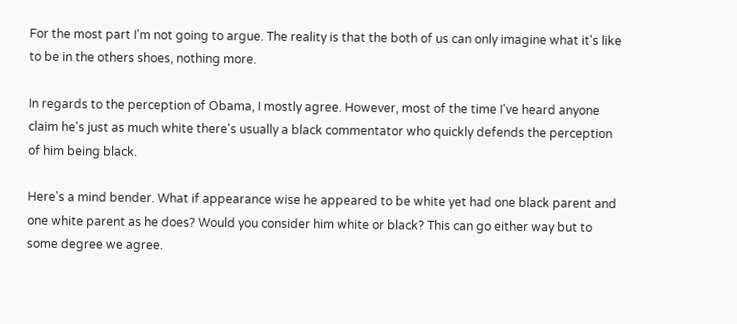For the most part I'm not going to argue. The reality is that the both of us can only imagine what it's like to be in the others shoes, nothing more.

In regards to the perception of Obama, I mostly agree. However, most of the time I've heard anyone claim he's just as much white there's usually a black commentator who quickly defends the perception of him being black.

Here's a mind bender. What if appearance wise he appeared to be white yet had one black parent and one white parent as he does? Would you consider him white or black? This can go either way but to some degree we agree.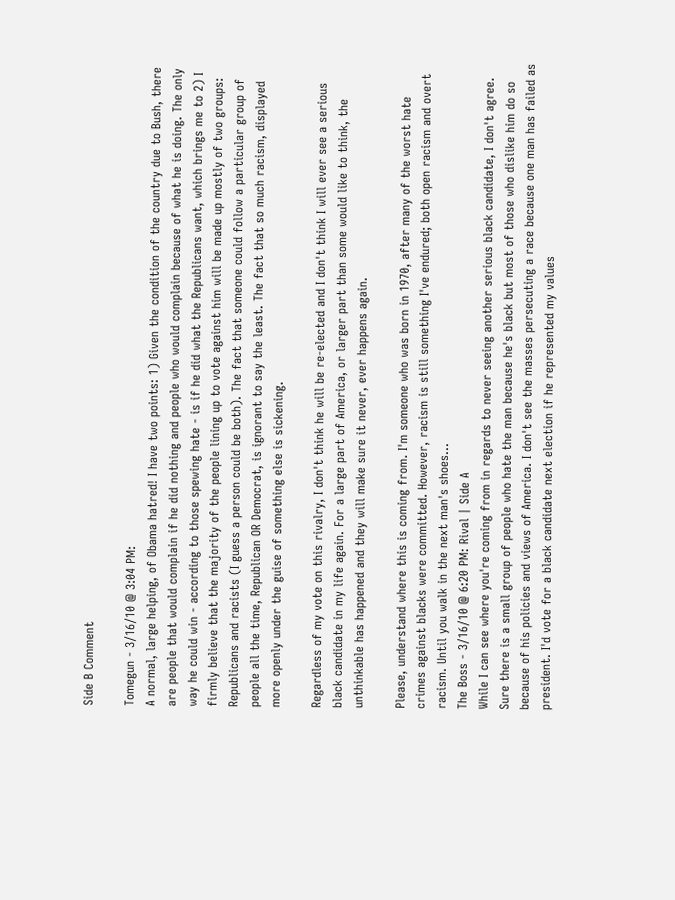Side B Comment

Tomegun - 3/16/10 @ 3:04 PM:
A normal, large helping, of Obama hatred! I have two points: 1) Given the condition of the country due to Bush, there are people that would complain if he did nothing and people who would complain because of what he is doing. The only way he could win - according to those spewing hate - is if he did what the Republicans want, which brings me to 2) I firmly believe that the majority of the people lining up to vote against him will be made up mostly of two groups: Republicans and racists (I guess a person could be both). The fact that someone could follow a particular group of people all the time, Republican OR Democrat, is ignorant to say the least. The fact that so much racism, displayed more openly under the guise of something else is sickening.

Regardless of my vote on this rivalry, I don't think he will be re-elected and I don't think I will ever see a serious black candidate in my life again. For a large part of America, or larger part than some would like to think, the unthinkable has happened and they will make sure it never, ever happens again.

Please, understand where this is coming from. I'm someone who was born in 1970, after many of the worst hate crimes against blacks were committed. However, racism is still something I've endured; both open racism and overt racism. Until you walk in the next man's shoes...
The Boss - 3/16/10 @ 6:20 PM: Rival | Side A
While I can see where you're coming from in regards to never seeing another serious black candidate, I don't agree. Sure there is a small group of people who hate the man because he's black but most of those who dislike him do so because of his policies and views of America. I don't see the masses persecuting a race because one man has failed as president. I'd vote for a black candidate next election if he represented my values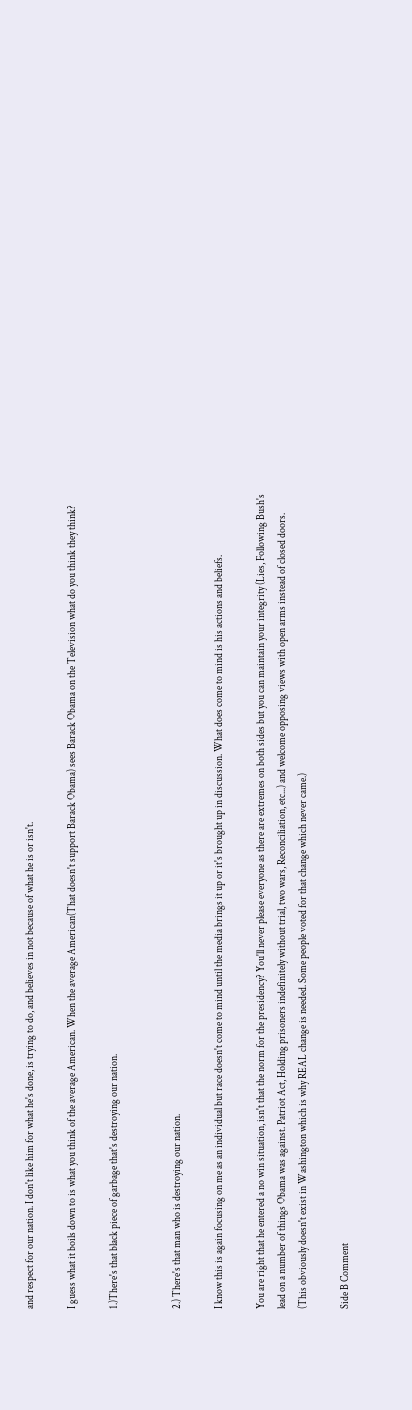and respect for our nation. I don't like him for what he's done, is trying to do, and believes in not because of what he is or isn't.

I guess what it boils down to is what you think of the average American. When the average American(That doesn't support Barack Obama) sees Barack Obama on the Television what do you think they think?

1.)There's that black piece of garbage that's destroying our nation.


2.) There's that man who is destroying our nation.

I know this is again focusing on me as an individual but race doesn't come to mind until the media brings it up or it's brought up in discussion. What does come to mind is his actions and beliefs.

You are right that he entered a no win situation, isn't that the norm for the presidency? You'll never please everyone as there are extremes on both sides but you can maintain your integrity (Lies, Following Bush's lead on a number of things Obama was against. Patriot Act, Holding prisoners indefinitely without trial, two wars, Reconciliation, etc...) and welcome opposing views with open arms instead of closed doors. (This obviously doesn't exist in Washington which is why REAL change is needed. Some people voted for that change which never came.)

Side B Comment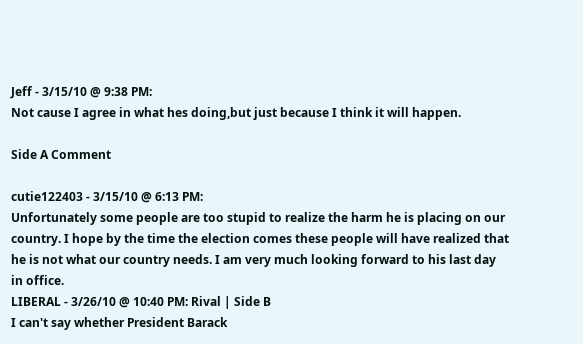Jeff - 3/15/10 @ 9:38 PM:
Not cause I agree in what hes doing,but just because I think it will happen.

Side A Comment

cutie122403 - 3/15/10 @ 6:13 PM:
Unfortunately some people are too stupid to realize the harm he is placing on our country. I hope by the time the election comes these people will have realized that he is not what our country needs. I am very much looking forward to his last day in office.
LIBERAL - 3/26/10 @ 10:40 PM: Rival | Side B
I can't say whether President Barack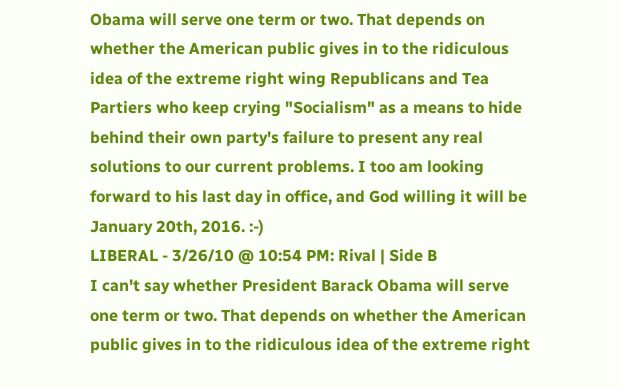Obama will serve one term or two. That depends on whether the American public gives in to the ridiculous idea of the extreme right wing Republicans and Tea Partiers who keep crying "Socialism" as a means to hide behind their own party's failure to present any real solutions to our current problems. I too am looking forward to his last day in office, and God willing it will be January 20th, 2016. :-)
LIBERAL - 3/26/10 @ 10:54 PM: Rival | Side B
I can't say whether President Barack Obama will serve one term or two. That depends on whether the American public gives in to the ridiculous idea of the extreme right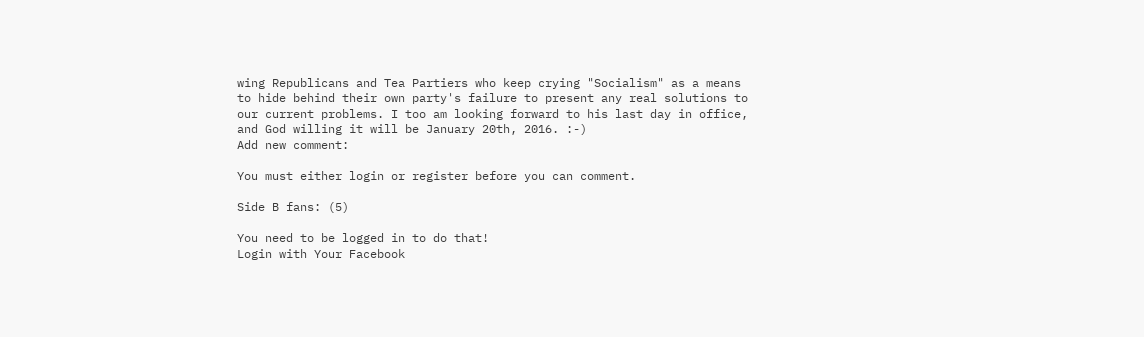wing Republicans and Tea Partiers who keep crying "Socialism" as a means to hide behind their own party's failure to present any real solutions to our current problems. I too am looking forward to his last day in office, and God willing it will be January 20th, 2016. :-)
Add new comment:

You must either login or register before you can comment.

Side B fans: (5)

You need to be logged in to do that!
Login with Your Facebook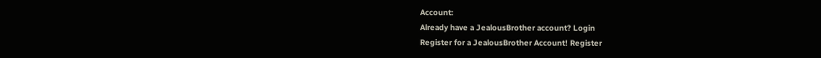Account:
Already have a JealousBrother account? Login
Register for a JealousBrother Account! Register